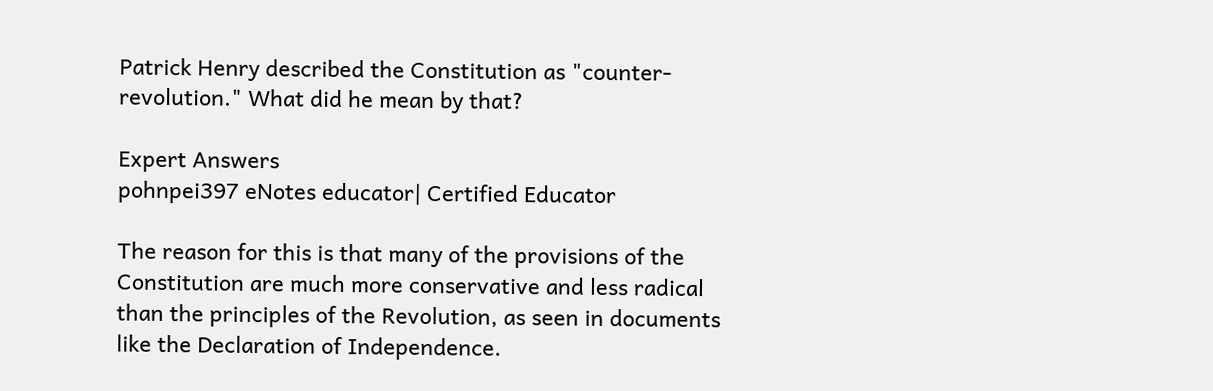Patrick Henry described the Constitution as "counter-revolution." What did he mean by that?

Expert Answers
pohnpei397 eNotes educator| Certified Educator

The reason for this is that many of the provisions of the Constitution are much more conservative and less radical than the principles of the Revolution, as seen in documents like the Declaration of Independence.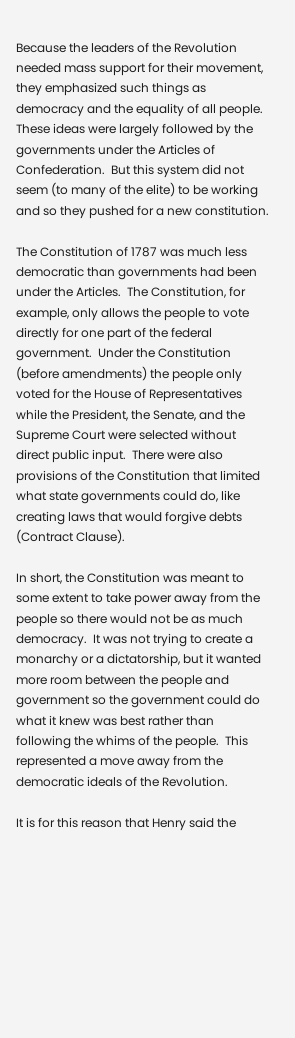Because the leaders of the Revolution needed mass support for their movement, they emphasized such things as democracy and the equality of all people.  These ideas were largely followed by the governments under the Articles of Confederation.  But this system did not seem (to many of the elite) to be working and so they pushed for a new constitution.

The Constitution of 1787 was much less democratic than governments had been under the Articles.  The Constitution, for example, only allows the people to vote directly for one part of the federal government.  Under the Constitution (before amendments) the people only voted for the House of Representatives while the President, the Senate, and the Supreme Court were selected without direct public input.  There were also provisions of the Constitution that limited what state governments could do, like creating laws that would forgive debts (Contract Clause).

In short, the Constitution was meant to some extent to take power away from the people so there would not be as much democracy.  It was not trying to create a monarchy or a dictatorship, but it wanted more room between the people and government so the government could do what it knew was best rather than following the whims of the people.  This represented a move away from the democratic ideals of the Revolution.

It is for this reason that Henry said the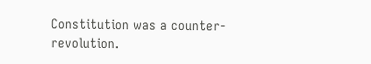Constitution was a counter-revolution.